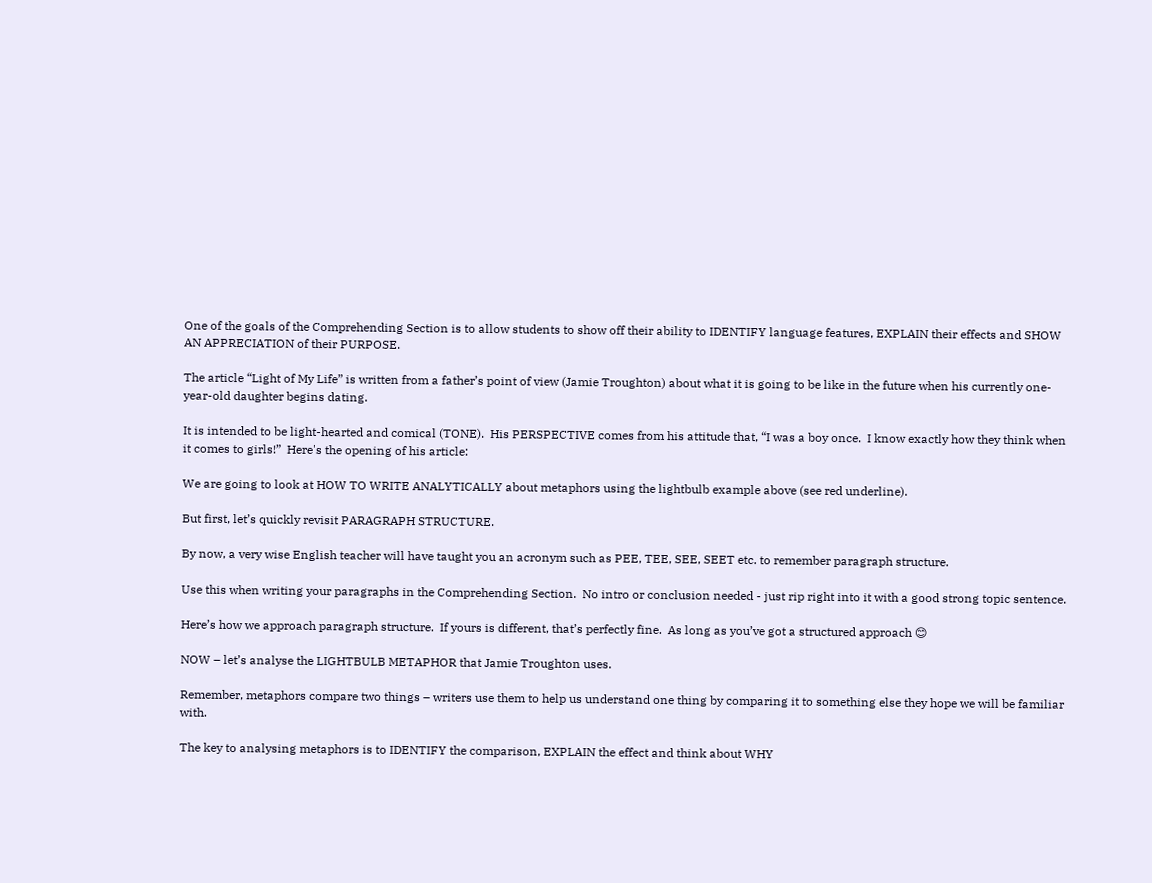One of the goals of the Comprehending Section is to allow students to show off their ability to IDENTIFY language features, EXPLAIN their effects and SHOW AN APPRECIATION of their PURPOSE.

The article “Light of My Life” is written from a father’s point of view (Jamie Troughton) about what it is going to be like in the future when his currently one-year-old daughter begins dating.

It is intended to be light-hearted and comical (TONE).  His PERSPECTIVE comes from his attitude that, “I was a boy once.  I know exactly how they think when it comes to girls!”  Here's the opening of his article:

We are going to look at HOW TO WRITE ANALYTICALLY about metaphors using the lightbulb example above (see red underline).

But first, let’s quickly revisit PARAGRAPH STRUCTURE.

By now, a very wise English teacher will have taught you an acronym such as PEE, TEE, SEE, SEET etc. to remember paragraph structure.

Use this when writing your paragraphs in the Comprehending Section.  No intro or conclusion needed - just rip right into it with a good strong topic sentence.

Here’s how we approach paragraph structure.  If yours is different, that’s perfectly fine.  As long as you’ve got a structured approach 😊

NOW – let’s analyse the LIGHTBULB METAPHOR that Jamie Troughton uses.

Remember, metaphors compare two things – writers use them to help us understand one thing by comparing it to something else they hope we will be familiar with.

The key to analysing metaphors is to IDENTIFY the comparison, EXPLAIN the effect and think about WHY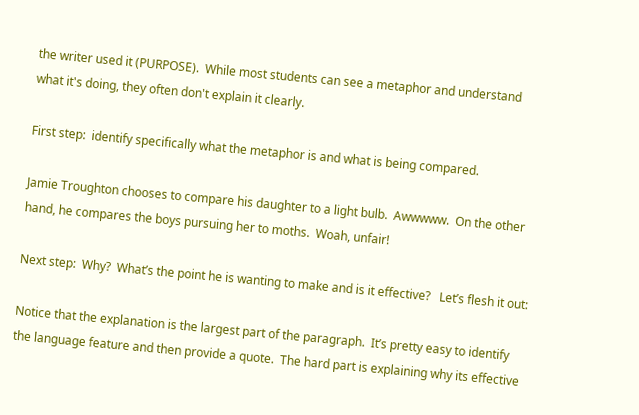the writer used it (PURPOSE).  While most students can see a metaphor and understand what it's doing, they often don't explain it clearly.

First step:  identify specifically what the metaphor is and what is being compared.

Jamie Troughton chooses to compare his daughter to a light bulb.  Awwwww.  On the other hand, he compares the boys pursuing her to moths.  Woah, unfair!

Next step:  Why?  What’s the point he is wanting to make and is it effective?   Let’s flesh it out:

Notice that the explanation is the largest part of the paragraph.  It’s pretty easy to identify the language feature and then provide a quote.  The hard part is explaining why its effective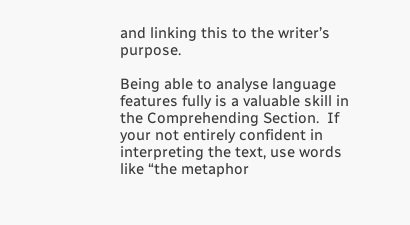and linking this to the writer’s purpose.

Being able to analyse language features fully is a valuable skill in the Comprehending Section.  If your not entirely confident in interpreting the text, use words like “the metaphor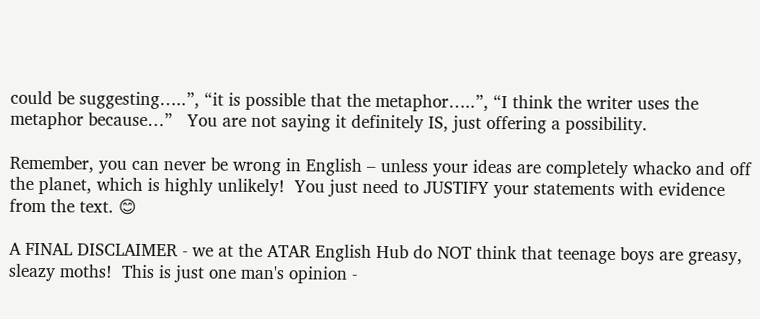could be suggesting…..”, “it is possible that the metaphor…..”, “I think the writer uses the metaphor because…”   You are not saying it definitely IS, just offering a possibility.

Remember, you can never be wrong in English – unless your ideas are completely whacko and off the planet, which is highly unlikely!  You just need to JUSTIFY your statements with evidence from the text. 😊

A FINAL DISCLAIMER - we at the ATAR English Hub do NOT think that teenage boys are greasy, sleazy moths!  This is just one man's opinion -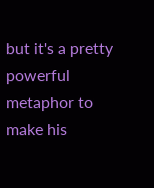but it's a pretty powerful metaphor to make his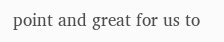point and great for us to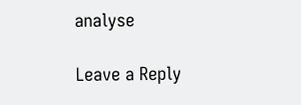analyse

Leave a Reply